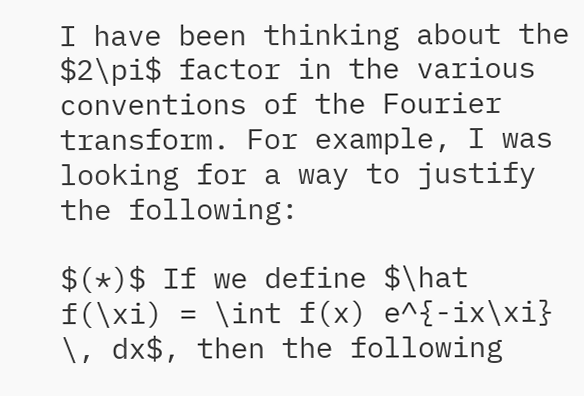I have been thinking about the $2\pi$ factor in the various conventions of the Fourier transform. For example, I was looking for a way to justify the following:

$(*)$ If we define $\hat f(\xi) = \int f(x) e^{-ix\xi} \, dx$, then the following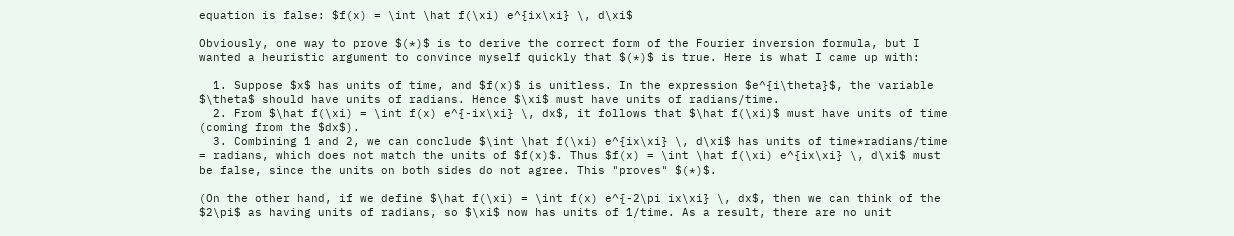equation is false: $f(x) = \int \hat f(\xi) e^{ix\xi} \, d\xi$

Obviously, one way to prove $(*)$ is to derive the correct form of the Fourier inversion formula, but I wanted a heuristic argument to convince myself quickly that $(*)$ is true. Here is what I came up with:

  1. Suppose $x$ has units of time, and $f(x)$ is unitless. In the expression $e^{i\theta}$, the variable $\theta$ should have units of radians. Hence $\xi$ must have units of radians/time.
  2. From $\hat f(\xi) = \int f(x) e^{-ix\xi} \, dx$, it follows that $\hat f(\xi)$ must have units of time (coming from the $dx$).
  3. Combining 1 and 2, we can conclude $\int \hat f(\xi) e^{ix\xi} \, d\xi$ has units of time*radians/time = radians, which does not match the units of $f(x)$. Thus $f(x) = \int \hat f(\xi) e^{ix\xi} \, d\xi$ must be false, since the units on both sides do not agree. This "proves" $(*)$.

(On the other hand, if we define $\hat f(\xi) = \int f(x) e^{-2\pi ix\xi} \, dx$, then we can think of the $2\pi$ as having units of radians, so $\xi$ now has units of 1/time. As a result, there are no unit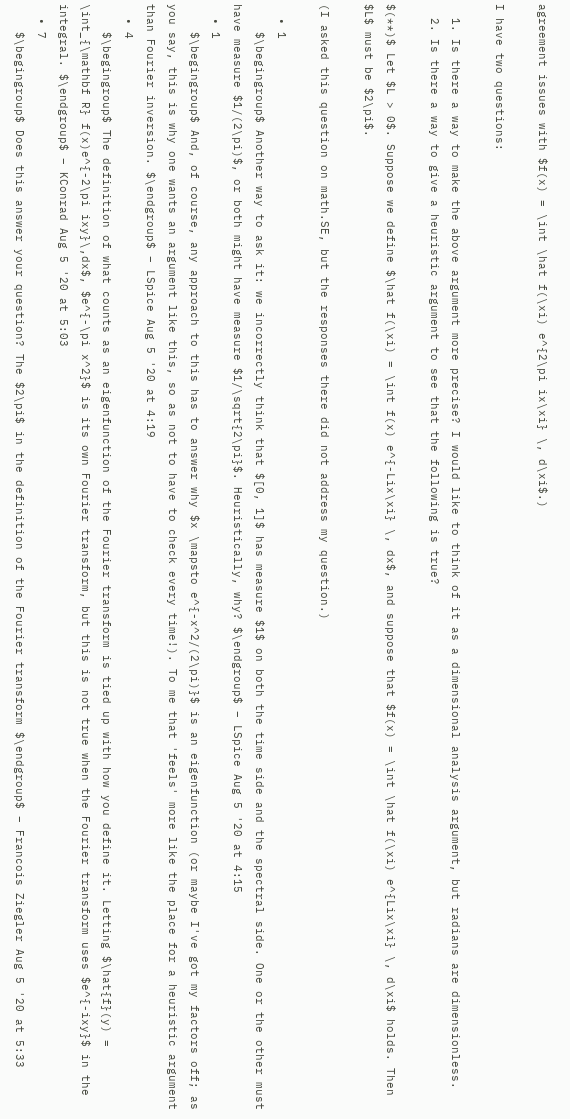agreement issues with $f(x) = \int \hat f(\xi) e^{2\pi ix\xi} \, d\xi$.)

I have two questions:

  1. Is there a way to make the above argument more precise? I would like to think of it as a dimensional analysis argument, but radians are dimensionless.
  2. Is there a way to give a heuristic argument to see that the following is true?

$(**)$ Let $L > 0$. Suppose we define $\hat f(\xi) = \int f(x) e^{-Lix\xi} \, dx$, and suppose that $f(x) = \int \hat f(\xi) e^{Lix\xi} \, d\xi$ holds. Then $L$ must be $2\pi$.

(I asked this question on math.SE, but the responses there did not address my question.)

  • 1
    $\begingroup$ Another way to ask it: we incorrectly think that $[0, 1]$ has measure $1$ on both the time side and the spectral side. One or the other must have measure $1/(2\pi)$, or both might have measure $1/\sqrt{2\pi}$. Heuristically, why? $\endgroup$ – LSpice Aug 5 '20 at 4:15
  • 1
    $\begingroup$ And, of course, any approach to this has to answer why $x \mapsto e^{-x^2/(2\pi)}$ is an eigenfunction (or maybe I've got my factors off; as you say, this is why one wants an argument like this, so as not to have to check every time!). To me that 'feels' more like the place for a heuristic argument than Fourier inversion. $\endgroup$ – LSpice Aug 5 '20 at 4:19
  • 4
    $\begingroup$ The definition of what counts as an eigenfunction of the Fourier transform is tied up with how you define it. Letting $\hat{f}(y) = \int_{\mathbf R} f(x)e^{-2\pi ixy}\,dx$, $e^{-\pi x^2}$ is its own Fourier transform, but this is not true when the Fourier transform uses $e^{-ixy}$ in the integral. $\endgroup$ – KConrad Aug 5 '20 at 5:03
  • 7
    $\begingroup$ Does this answer your question? The $2\pi$ in the definition of the Fourier transform $\endgroup$ – Francois Ziegler Aug 5 '20 at 5:33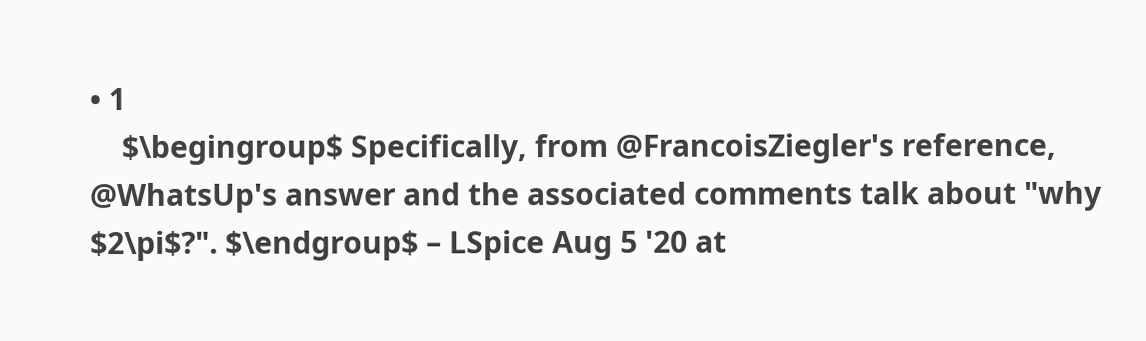• 1
    $\begingroup$ Specifically, from @FrancoisZiegler's reference, @WhatsUp's answer and the associated comments talk about "why $2\pi$?". $\endgroup$ – LSpice Aug 5 '20 at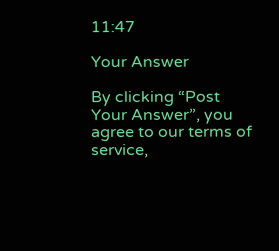11:47

Your Answer

By clicking “Post Your Answer”, you agree to our terms of service,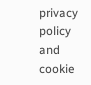privacy policy and cookie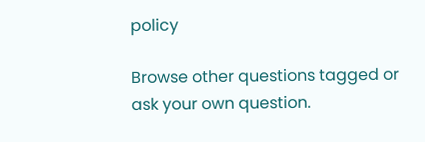policy

Browse other questions tagged or ask your own question.